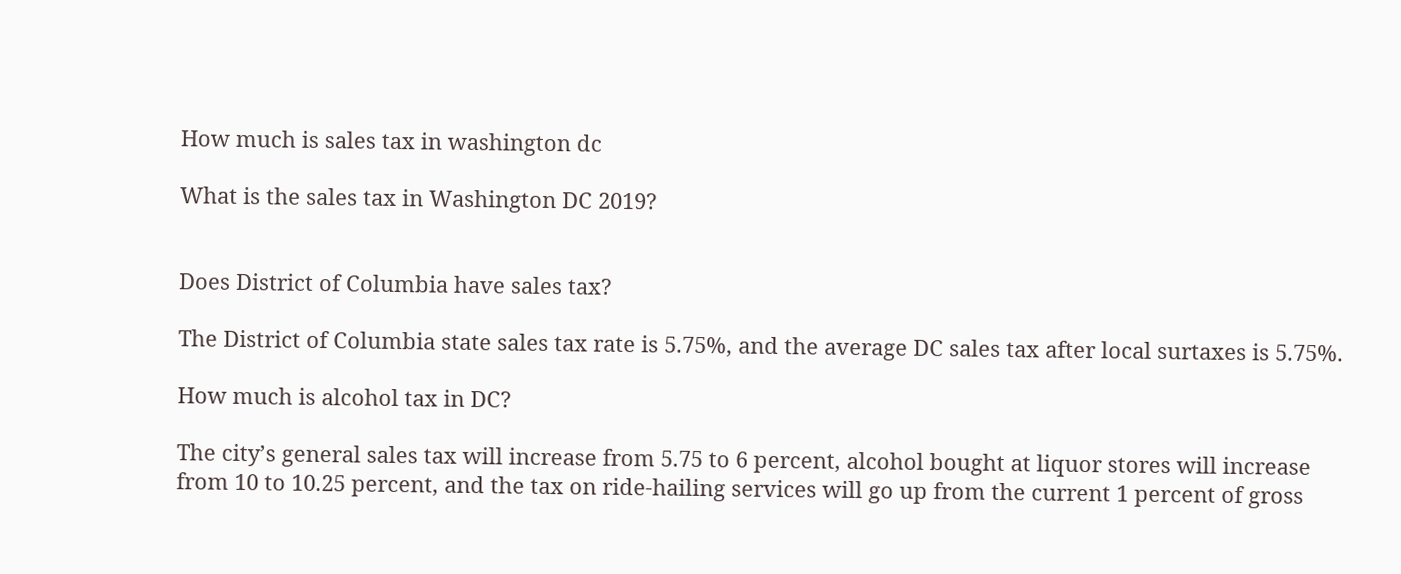How much is sales tax in washington dc

What is the sales tax in Washington DC 2019?


Does District of Columbia have sales tax?

The District of Columbia state sales tax rate is 5.75%, and the average DC sales tax after local surtaxes is 5.75%.

How much is alcohol tax in DC?

The city’s general sales tax will increase from 5.75 to 6 percent, alcohol bought at liquor stores will increase from 10 to 10.25 percent, and the tax on ride-hailing services will go up from the current 1 percent of gross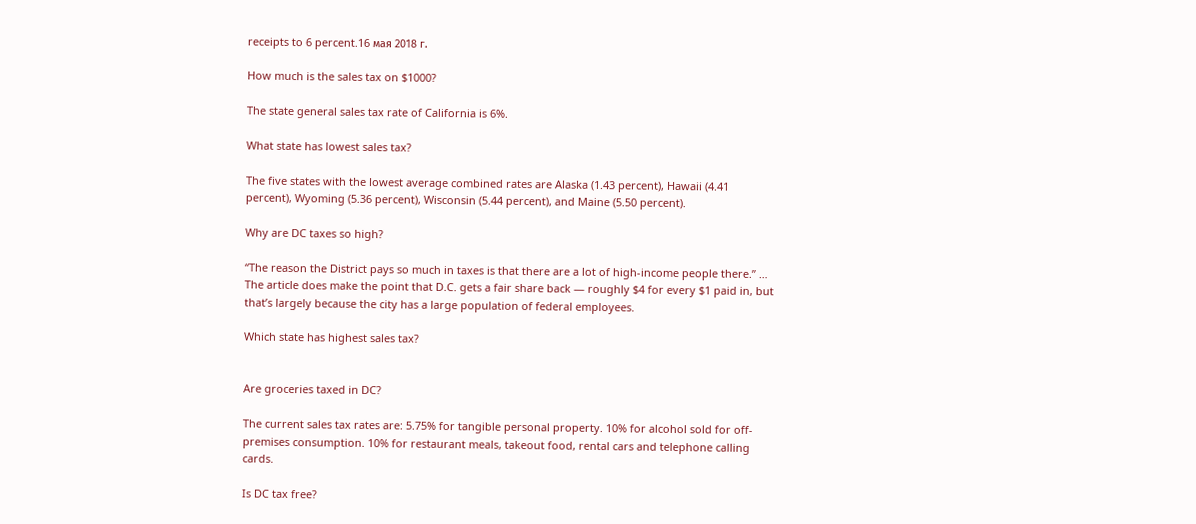receipts to 6 percent.16 мая 2018 г.

How much is the sales tax on $1000?

The state general sales tax rate of California is 6%.

What state has lowest sales tax?

The five states with the lowest average combined rates are Alaska (1.43 percent), Hawaii (4.41 percent), Wyoming (5.36 percent), Wisconsin (5.44 percent), and Maine (5.50 percent).

Why are DC taxes so high?

“The reason the District pays so much in taxes is that there are a lot of high-income people there.” … The article does make the point that D.C. gets a fair share back — roughly $4 for every $1 paid in, but that’s largely because the city has a large population of federal employees.

Which state has highest sales tax?


Are groceries taxed in DC?

The current sales tax rates are: 5.75% for tangible personal property. 10% for alcohol sold for off-premises consumption. 10% for restaurant meals, takeout food, rental cars and telephone calling cards.

Is DC tax free?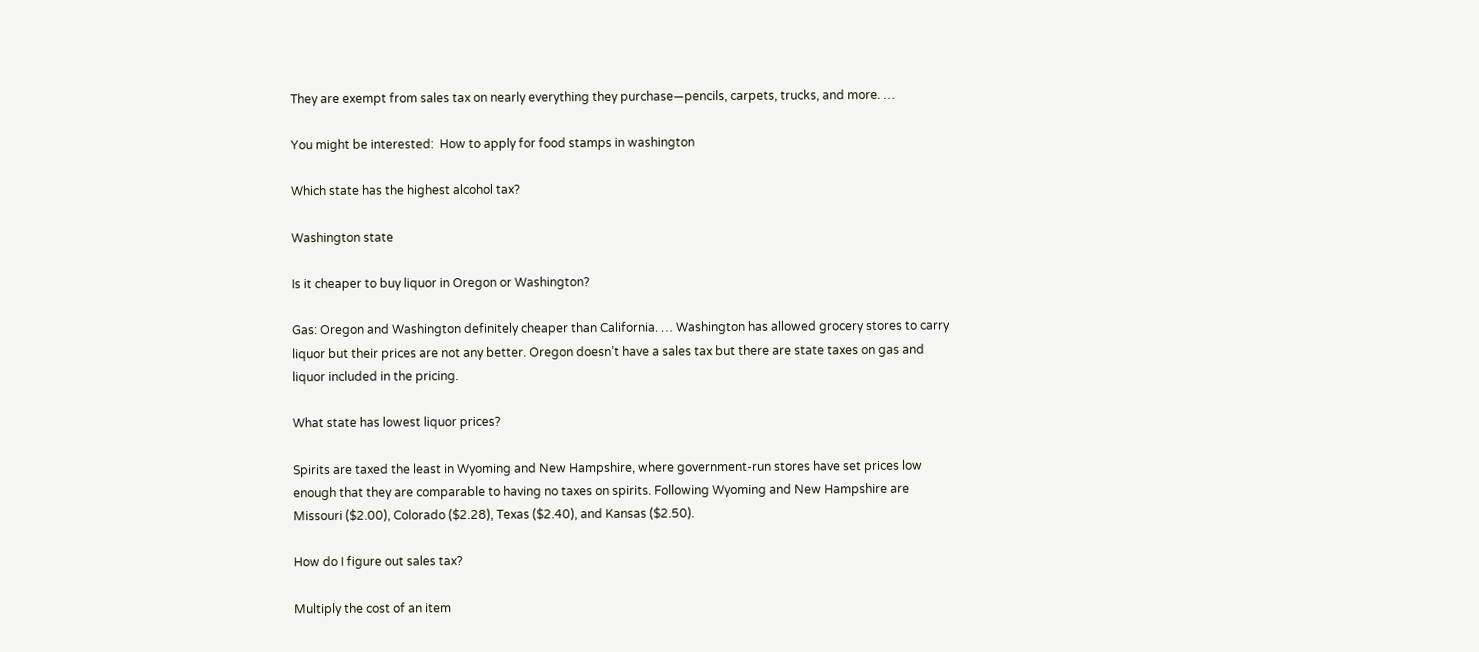They are exempt from sales tax on nearly everything they purchase—pencils, carpets, trucks, and more. …

You might be interested:  How to apply for food stamps in washington

Which state has the highest alcohol tax?

Washington state

Is it cheaper to buy liquor in Oregon or Washington?

Gas: Oregon and Washington definitely cheaper than California. … Washington has allowed grocery stores to carry liquor but their prices are not any better. Oregon doesn’t have a sales tax but there are state taxes on gas and liquor included in the pricing.

What state has lowest liquor prices?

Spirits are taxed the least in Wyoming and New Hampshire, where government-run stores have set prices low enough that they are comparable to having no taxes on spirits. Following Wyoming and New Hampshire are Missouri ($2.00), Colorado ($2.28), Texas ($2.40), and Kansas ($2.50).

How do I figure out sales tax?

Multiply the cost of an item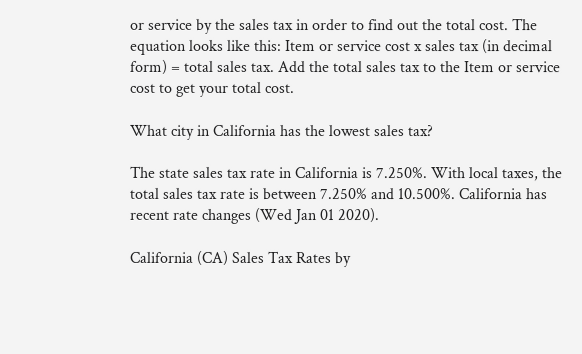or service by the sales tax in order to find out the total cost. The equation looks like this: Item or service cost x sales tax (in decimal form) = total sales tax. Add the total sales tax to the Item or service cost to get your total cost.

What city in California has the lowest sales tax?

The state sales tax rate in California is 7.250%. With local taxes, the total sales tax rate is between 7.250% and 10.500%. California has recent rate changes (Wed Jan 01 2020).

California (CA) Sales Tax Rates by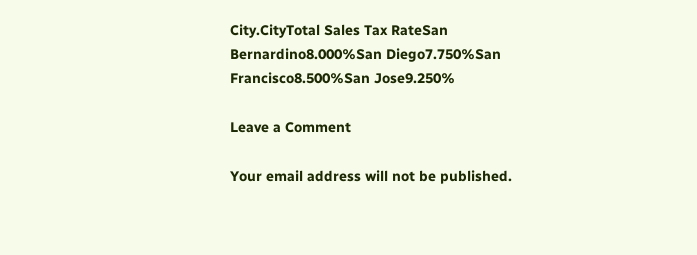City.CityTotal Sales Tax RateSan Bernardino8.000%San Diego7.750%San Francisco8.500%San Jose9.250%

Leave a Comment

Your email address will not be published.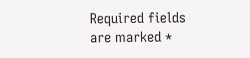Required fields are marked *